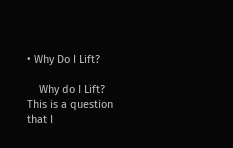• Why Do I Lift?

    Why do I Lift? This is a question that I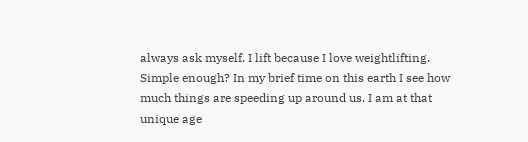always ask myself. I lift because I love weightlifting. Simple enough? In my brief time on this earth I see how much things are speeding up around us. I am at that unique age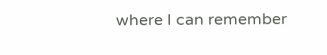where I can remember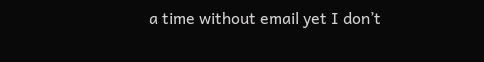a time without email yet I don’t